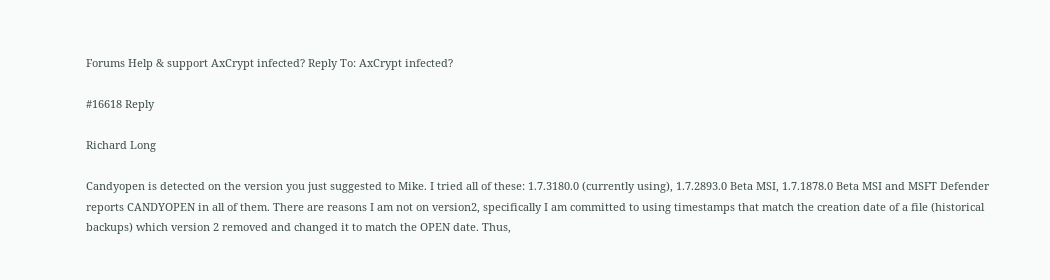Forums Help & support AxCrypt infected? Reply To: AxCrypt infected?

#16618 Reply

Richard Long

Candyopen is detected on the version you just suggested to Mike. I tried all of these: 1.7.3180.0 (currently using), 1.7.2893.0 Beta MSI, 1.7.1878.0 Beta MSI and MSFT Defender reports CANDYOPEN in all of them. There are reasons I am not on version2, specifically I am committed to using timestamps that match the creation date of a file (historical backups) which version 2 removed and changed it to match the OPEN date. Thus,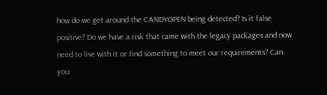how do we get around the CANDYOPEN being detected? Is it false positive? Do we have a risk that came with the legacy packages and now need to live with it or find something to meet our requirements? Can you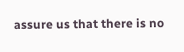assure us that there is no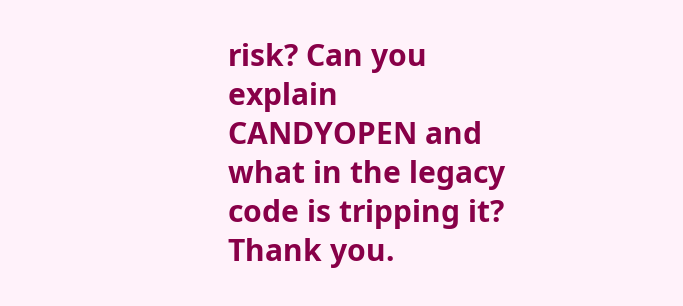risk? Can you explain CANDYOPEN and what in the legacy code is tripping it? Thank you.